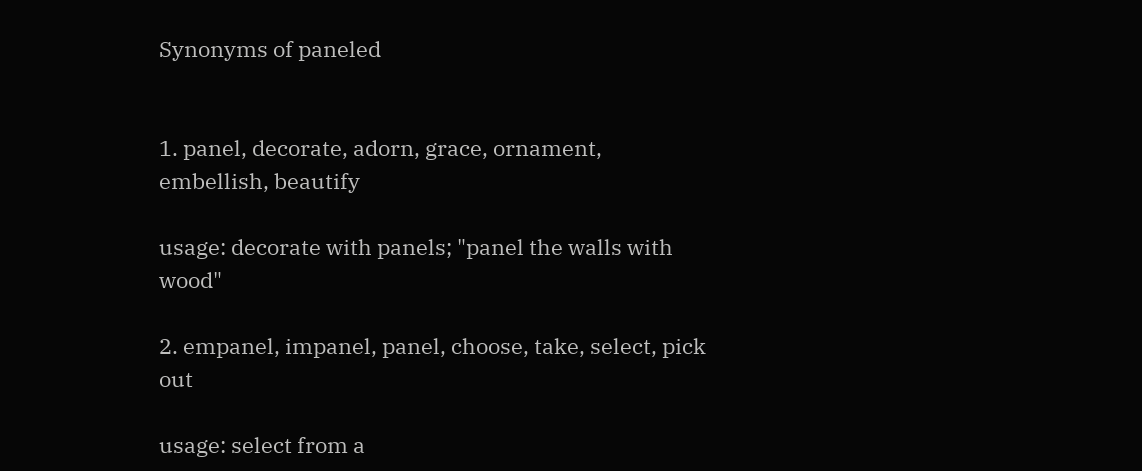Synonyms of paneled


1. panel, decorate, adorn, grace, ornament, embellish, beautify

usage: decorate with panels; "panel the walls with wood"

2. empanel, impanel, panel, choose, take, select, pick out

usage: select from a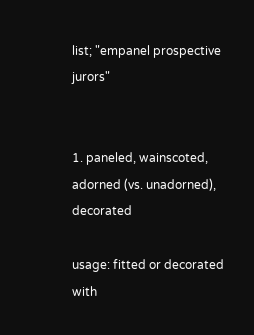list; "empanel prospective jurors"


1. paneled, wainscoted, adorned (vs. unadorned), decorated

usage: fitted or decorated with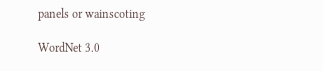panels or wainscoting

WordNet 3.0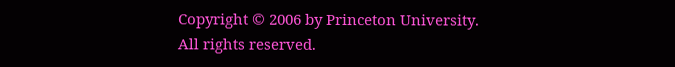Copyright © 2006 by Princeton University.
All rights reserved.